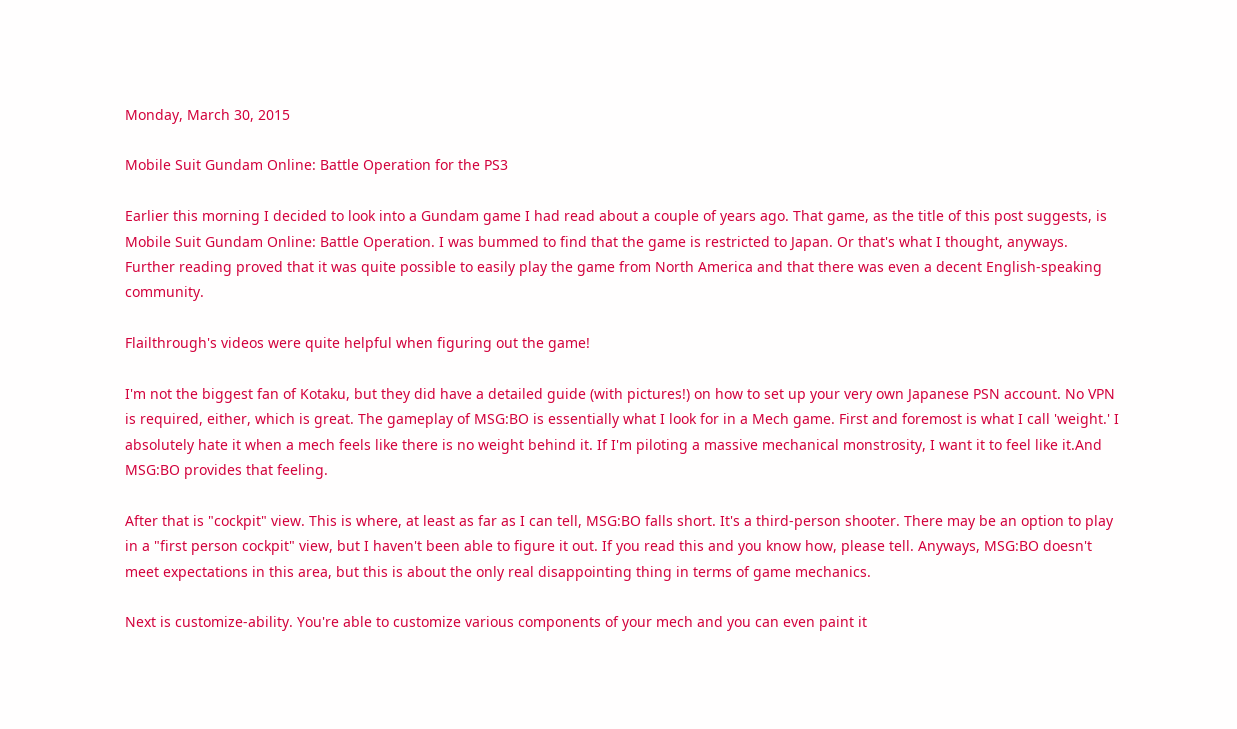Monday, March 30, 2015

Mobile Suit Gundam Online: Battle Operation for the PS3

Earlier this morning I decided to look into a Gundam game I had read about a couple of years ago. That game, as the title of this post suggests, is Mobile Suit Gundam Online: Battle Operation. I was bummed to find that the game is restricted to Japan. Or that's what I thought, anyways. Further reading proved that it was quite possible to easily play the game from North America and that there was even a decent English-speaking community.

Flailthrough's videos were quite helpful when figuring out the game!

I'm not the biggest fan of Kotaku, but they did have a detailed guide (with pictures!) on how to set up your very own Japanese PSN account. No VPN is required, either, which is great. The gameplay of MSG:BO is essentially what I look for in a Mech game. First and foremost is what I call 'weight.' I absolutely hate it when a mech feels like there is no weight behind it. If I'm piloting a massive mechanical monstrosity, I want it to feel like it.And MSG:BO provides that feeling.

After that is "cockpit" view. This is where, at least as far as I can tell, MSG:BO falls short. It's a third-person shooter. There may be an option to play in a "first person cockpit" view, but I haven't been able to figure it out. If you read this and you know how, please tell. Anyways, MSG:BO doesn't meet expectations in this area, but this is about the only real disappointing thing in terms of game mechanics.

Next is customize-ability. You're able to customize various components of your mech and you can even paint it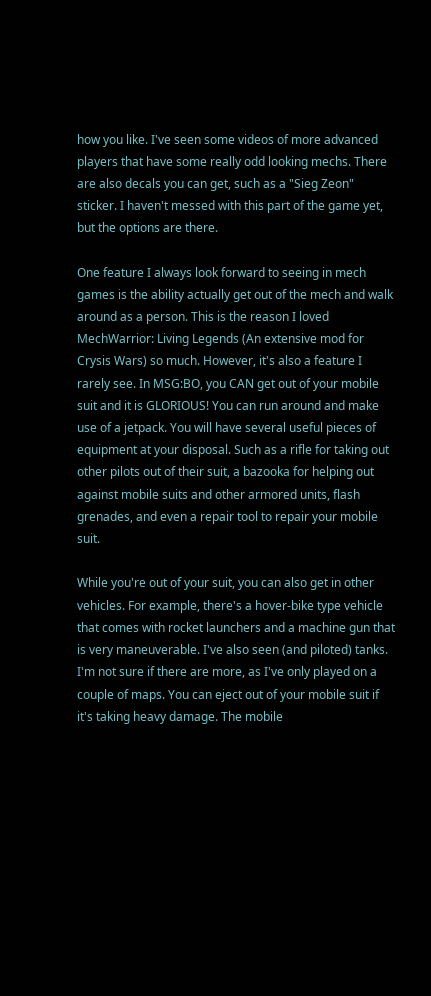how you like. I've seen some videos of more advanced players that have some really odd looking mechs. There are also decals you can get, such as a "Sieg Zeon" sticker. I haven't messed with this part of the game yet, but the options are there.

One feature I always look forward to seeing in mech games is the ability actually get out of the mech and walk around as a person. This is the reason I loved MechWarrior: Living Legends (An extensive mod for Crysis Wars) so much. However, it's also a feature I rarely see. In MSG:BO, you CAN get out of your mobile suit and it is GLORIOUS! You can run around and make use of a jetpack. You will have several useful pieces of equipment at your disposal. Such as a rifle for taking out other pilots out of their suit, a bazooka for helping out against mobile suits and other armored units, flash grenades, and even a repair tool to repair your mobile suit.

While you're out of your suit, you can also get in other vehicles. For example, there's a hover-bike type vehicle that comes with rocket launchers and a machine gun that is very maneuverable. I've also seen (and piloted) tanks. I'm not sure if there are more, as I've only played on a couple of maps. You can eject out of your mobile suit if it's taking heavy damage. The mobile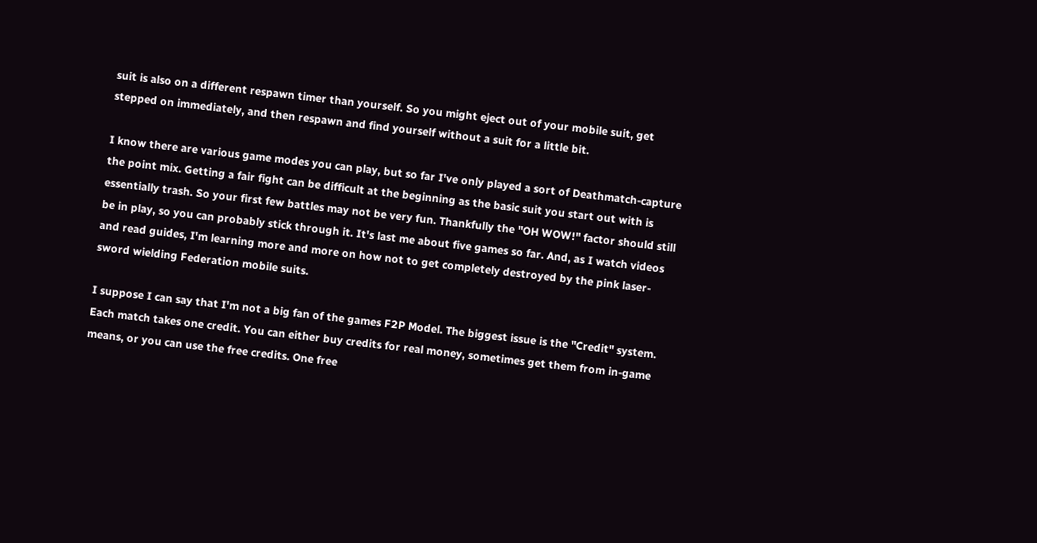suit is also on a different respawn timer than yourself. So you might eject out of your mobile suit, get stepped on immediately, and then respawn and find yourself without a suit for a little bit.

I know there are various game modes you can play, but so far I've only played a sort of Deathmatch-capture the point mix. Getting a fair fight can be difficult at the beginning as the basic suit you start out with is essentially trash. So your first few battles may not be very fun. Thankfully the "OH WOW!" factor should still be in play, so you can probably stick through it. It's last me about five games so far. And, as I watch videos and read guides, I'm learning more and more on how not to get completely destroyed by the pink laser-sword wielding Federation mobile suits.

I suppose I can say that I'm not a big fan of the games F2P Model. The biggest issue is the "Credit" system. Each match takes one credit. You can either buy credits for real money, sometimes get them from in-game means, or you can use the free credits. One free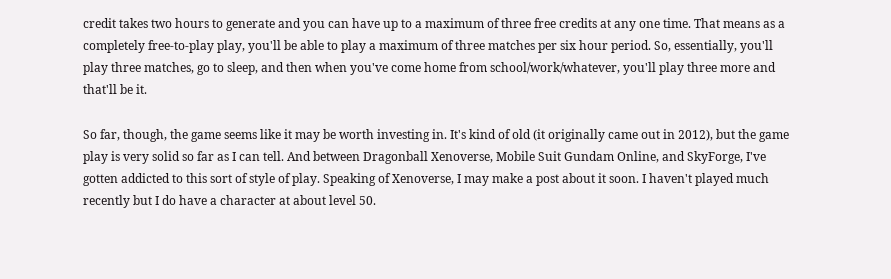credit takes two hours to generate and you can have up to a maximum of three free credits at any one time. That means as a completely free-to-play play, you'll be able to play a maximum of three matches per six hour period. So, essentially, you'll play three matches, go to sleep, and then when you've come home from school/work/whatever, you'll play three more and that'll be it.

So far, though, the game seems like it may be worth investing in. It's kind of old (it originally came out in 2012), but the game play is very solid so far as I can tell. And between Dragonball Xenoverse, Mobile Suit Gundam Online, and SkyForge, I've gotten addicted to this sort of style of play. Speaking of Xenoverse, I may make a post about it soon. I haven't played much recently but I do have a character at about level 50.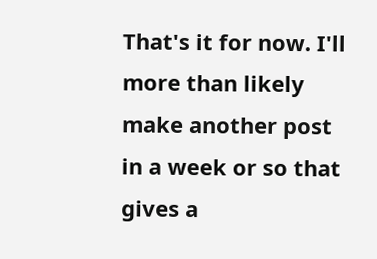That's it for now. I'll more than likely make another post in a week or so that gives a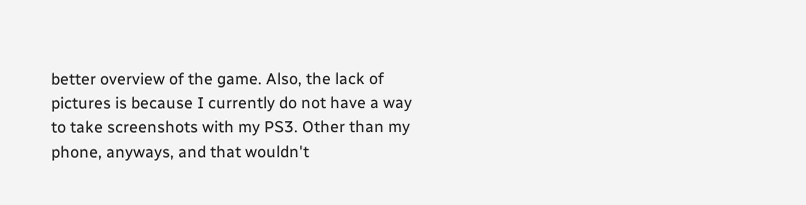better overview of the game. Also, the lack of pictures is because I currently do not have a way to take screenshots with my PS3. Other than my phone, anyways, and that wouldn't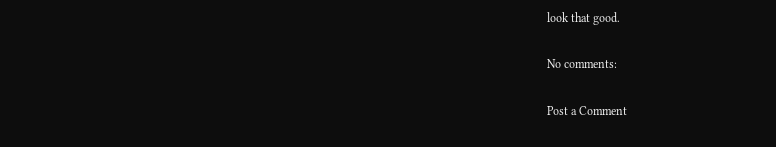look that good.

No comments:

Post a Comment